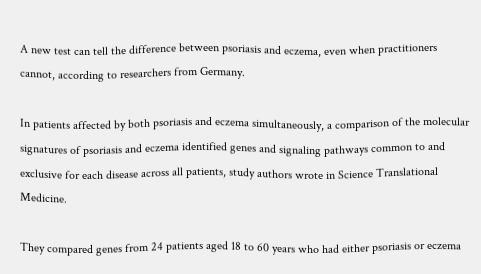A new test can tell the difference between psoriasis and eczema, even when practitioners cannot, according to researchers from Germany.

In patients affected by both psoriasis and eczema simultaneously, a comparison of the molecular signatures of psoriasis and eczema identified genes and signaling pathways common to and exclusive for each disease across all patients, study authors wrote in Science Translational Medicine.

They compared genes from 24 patients aged 18 to 60 years who had either psoriasis or eczema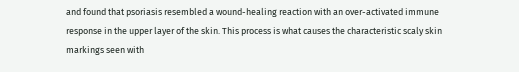and found that psoriasis resembled a wound-healing reaction with an over-activated immune response in the upper layer of the skin. This process is what causes the characteristic scaly skin markings seen with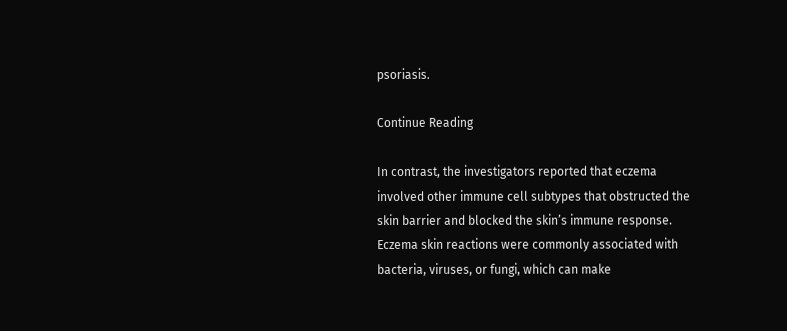psoriasis.

Continue Reading

In contrast, the investigators reported that eczema involved other immune cell subtypes that obstructed the skin barrier and blocked the skin’s immune response. Eczema skin reactions were commonly associated with bacteria, viruses, or fungi, which can make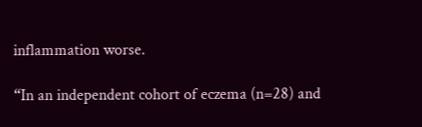inflammation worse.

“In an independent cohort of eczema (n=28) and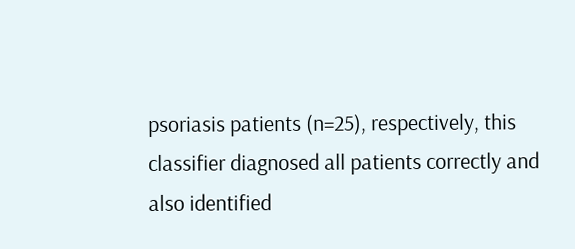psoriasis patients (n=25), respectively, this classifier diagnosed all patients correctly and also identified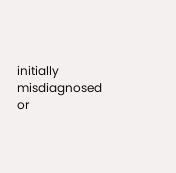initially misdiagnosed or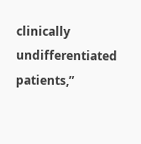clinically undifferentiated patients,”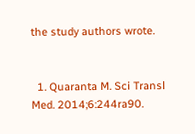the study authors wrote.


  1. Quaranta M. Sci Transl Med. 2014;6:244ra90.